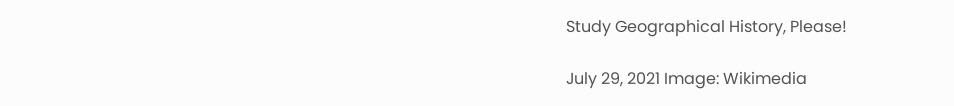Study Geographical History, Please!

July 29, 2021 Image: Wikimedia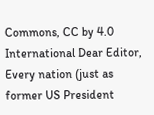Commons, CC by 4.0 International Dear Editor, Every nation (just as former US President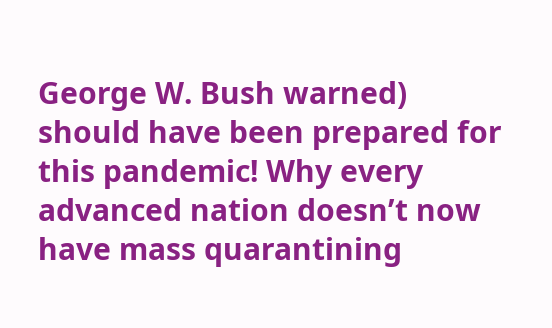George W. Bush warned) should have been prepared for this pandemic! Why every advanced nation doesn’t now have mass quarantining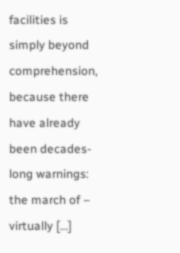facilities is simply beyond comprehension, because there have already been decades-long warnings: the march of – virtually […]